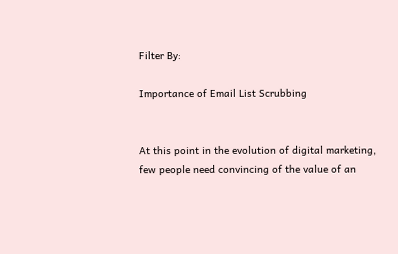Filter By:

Importance of Email List Scrubbing


At this point in the evolution of digital marketing, few people need convincing of the value of an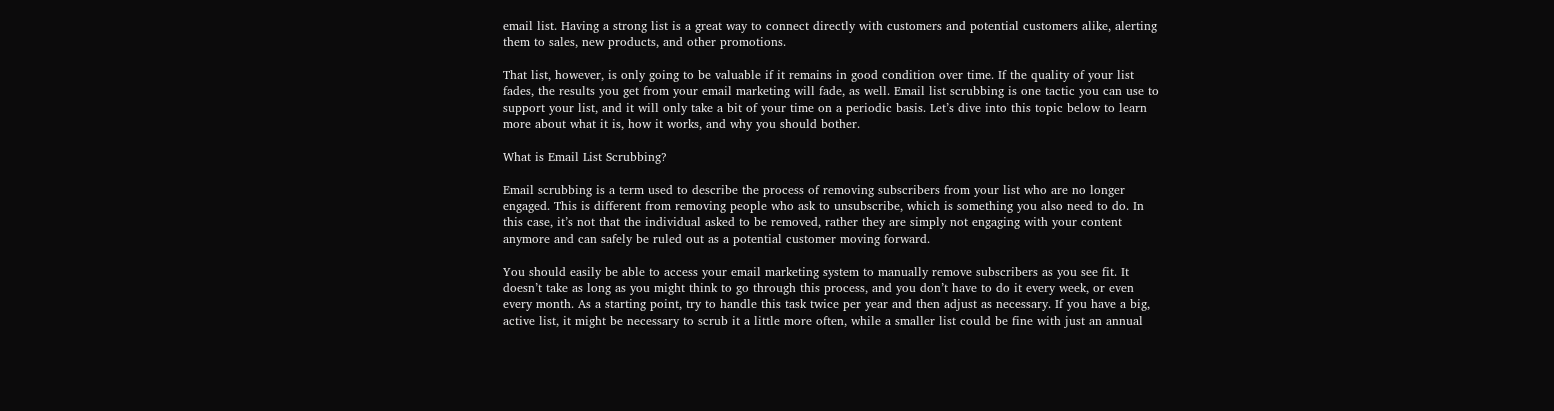email list. Having a strong list is a great way to connect directly with customers and potential customers alike, alerting them to sales, new products, and other promotions.

That list, however, is only going to be valuable if it remains in good condition over time. If the quality of your list fades, the results you get from your email marketing will fade, as well. Email list scrubbing is one tactic you can use to support your list, and it will only take a bit of your time on a periodic basis. Let’s dive into this topic below to learn more about what it is, how it works, and why you should bother.

What is Email List Scrubbing?

Email scrubbing is a term used to describe the process of removing subscribers from your list who are no longer engaged. This is different from removing people who ask to unsubscribe, which is something you also need to do. In this case, it’s not that the individual asked to be removed, rather they are simply not engaging with your content anymore and can safely be ruled out as a potential customer moving forward.

You should easily be able to access your email marketing system to manually remove subscribers as you see fit. It doesn’t take as long as you might think to go through this process, and you don’t have to do it every week, or even every month. As a starting point, try to handle this task twice per year and then adjust as necessary. If you have a big, active list, it might be necessary to scrub it a little more often, while a smaller list could be fine with just an annual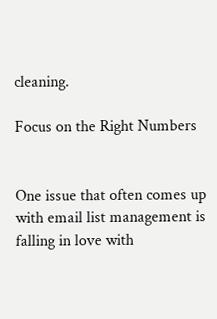cleaning.

Focus on the Right Numbers


One issue that often comes up with email list management is falling in love with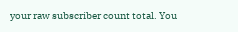your raw subscriber count total. You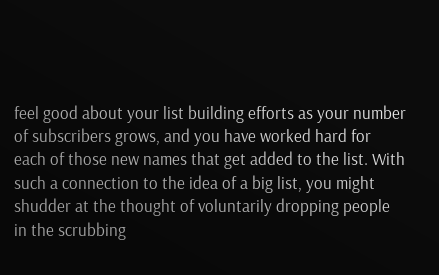feel good about your list building efforts as your number of subscribers grows, and you have worked hard for each of those new names that get added to the list. With such a connection to the idea of a big list, you might shudder at the thought of voluntarily dropping people in the scrubbing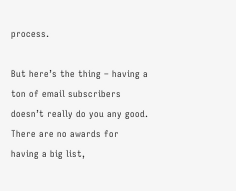process.

But here’s the thing – having a ton of email subscribers doesn’t really do you any good. There are no awards for having a big list,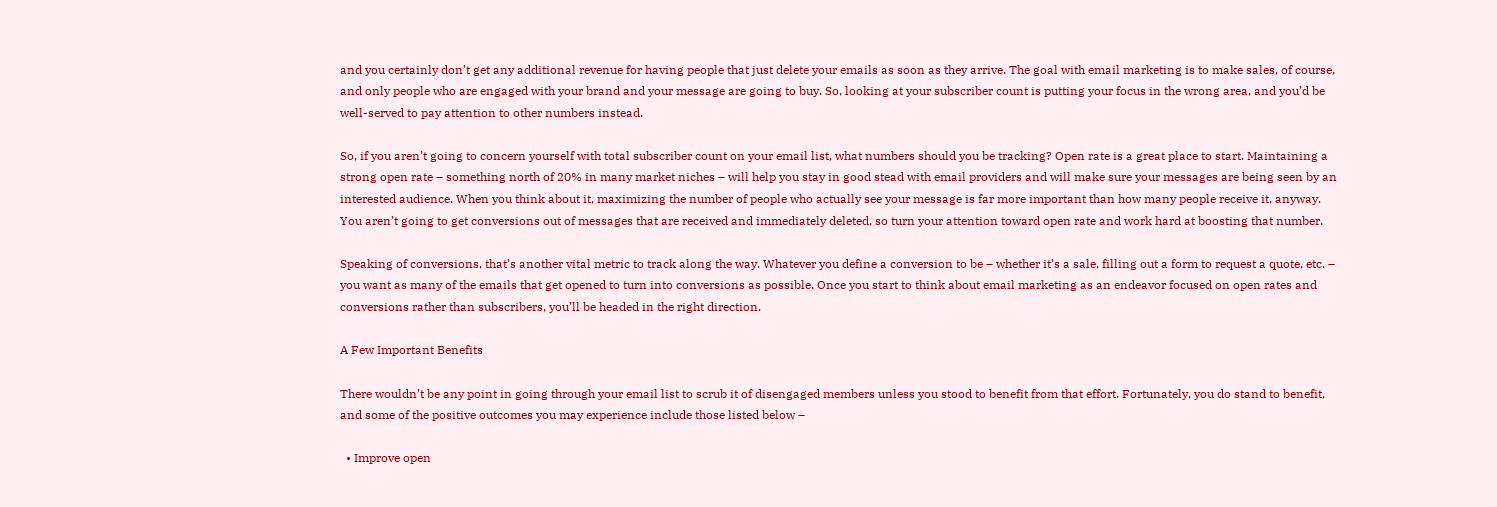and you certainly don’t get any additional revenue for having people that just delete your emails as soon as they arrive. The goal with email marketing is to make sales, of course, and only people who are engaged with your brand and your message are going to buy. So, looking at your subscriber count is putting your focus in the wrong area, and you’d be well-served to pay attention to other numbers instead.

So, if you aren’t going to concern yourself with total subscriber count on your email list, what numbers should you be tracking? Open rate is a great place to start. Maintaining a strong open rate – something north of 20% in many market niches – will help you stay in good stead with email providers and will make sure your messages are being seen by an interested audience. When you think about it, maximizing the number of people who actually see your message is far more important than how many people receive it, anyway. You aren’t going to get conversions out of messages that are received and immediately deleted, so turn your attention toward open rate and work hard at boosting that number.

Speaking of conversions, that’s another vital metric to track along the way. Whatever you define a conversion to be – whether it’s a sale, filling out a form to request a quote, etc. – you want as many of the emails that get opened to turn into conversions as possible. Once you start to think about email marketing as an endeavor focused on open rates and conversions rather than subscribers, you’ll be headed in the right direction.

A Few Important Benefits

There wouldn’t be any point in going through your email list to scrub it of disengaged members unless you stood to benefit from that effort. Fortunately, you do stand to benefit, and some of the positive outcomes you may experience include those listed below –

  • Improve open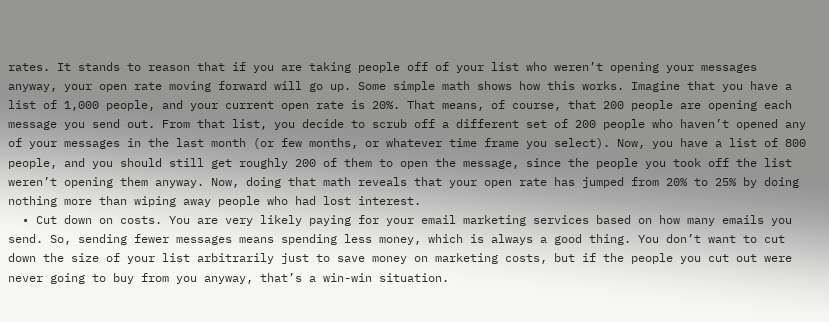rates. It stands to reason that if you are taking people off of your list who weren’t opening your messages anyway, your open rate moving forward will go up. Some simple math shows how this works. Imagine that you have a list of 1,000 people, and your current open rate is 20%. That means, of course, that 200 people are opening each message you send out. From that list, you decide to scrub off a different set of 200 people who haven’t opened any of your messages in the last month (or few months, or whatever time frame you select). Now, you have a list of 800 people, and you should still get roughly 200 of them to open the message, since the people you took off the list weren’t opening them anyway. Now, doing that math reveals that your open rate has jumped from 20% to 25% by doing nothing more than wiping away people who had lost interest.
  • Cut down on costs. You are very likely paying for your email marketing services based on how many emails you send. So, sending fewer messages means spending less money, which is always a good thing. You don’t want to cut down the size of your list arbitrarily just to save money on marketing costs, but if the people you cut out were never going to buy from you anyway, that’s a win-win situation.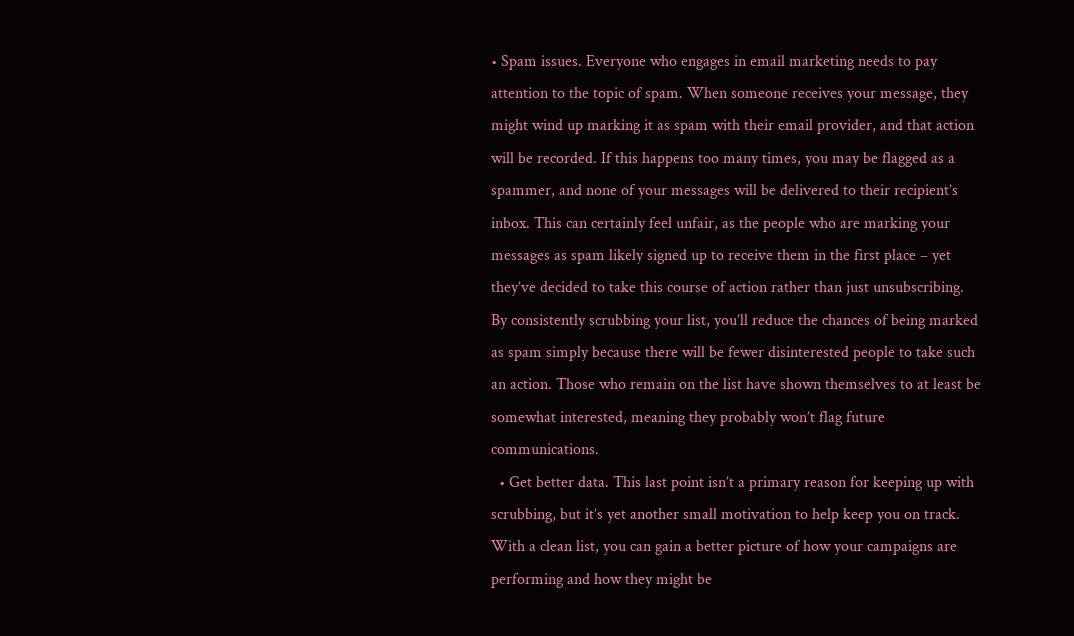• Spam issues. Everyone who engages in email marketing needs to pay attention to the topic of spam. When someone receives your message, they might wind up marking it as spam with their email provider, and that action will be recorded. If this happens too many times, you may be flagged as a spammer, and none of your messages will be delivered to their recipient’s inbox. This can certainly feel unfair, as the people who are marking your messages as spam likely signed up to receive them in the first place – yet they’ve decided to take this course of action rather than just unsubscribing. By consistently scrubbing your list, you’ll reduce the chances of being marked as spam simply because there will be fewer disinterested people to take such an action. Those who remain on the list have shown themselves to at least be somewhat interested, meaning they probably won’t flag future communications.
  • Get better data. This last point isn’t a primary reason for keeping up with scrubbing, but it’s yet another small motivation to help keep you on track. With a clean list, you can gain a better picture of how your campaigns are performing and how they might be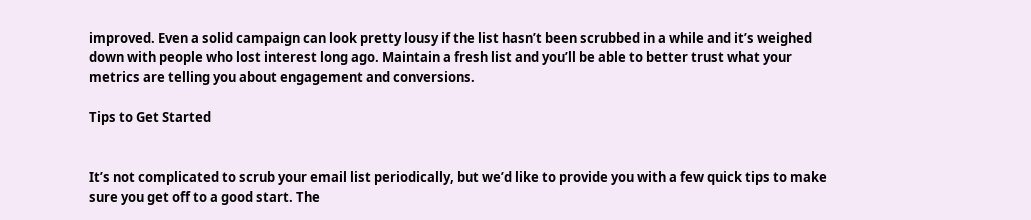improved. Even a solid campaign can look pretty lousy if the list hasn’t been scrubbed in a while and it’s weighed down with people who lost interest long ago. Maintain a fresh list and you’ll be able to better trust what your metrics are telling you about engagement and conversions.

Tips to Get Started


It’s not complicated to scrub your email list periodically, but we’d like to provide you with a few quick tips to make sure you get off to a good start. The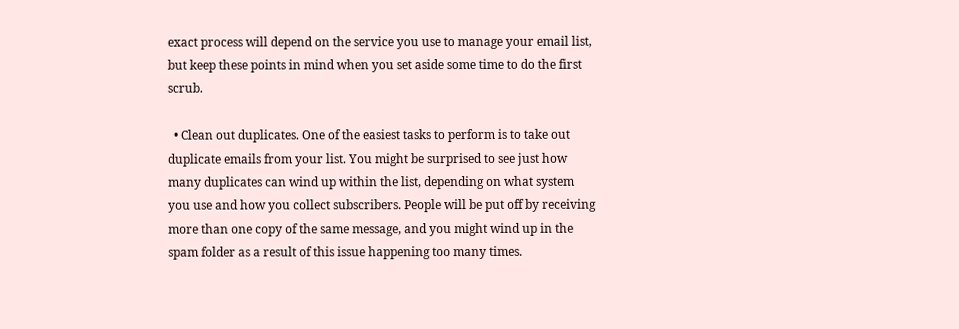exact process will depend on the service you use to manage your email list, but keep these points in mind when you set aside some time to do the first scrub.

  • Clean out duplicates. One of the easiest tasks to perform is to take out duplicate emails from your list. You might be surprised to see just how many duplicates can wind up within the list, depending on what system you use and how you collect subscribers. People will be put off by receiving more than one copy of the same message, and you might wind up in the spam folder as a result of this issue happening too many times.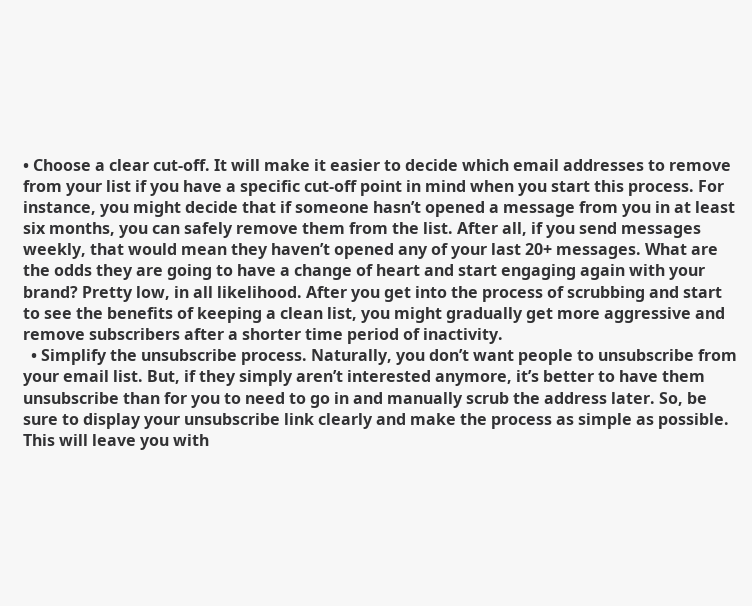• Choose a clear cut-off. It will make it easier to decide which email addresses to remove from your list if you have a specific cut-off point in mind when you start this process. For instance, you might decide that if someone hasn’t opened a message from you in at least six months, you can safely remove them from the list. After all, if you send messages weekly, that would mean they haven’t opened any of your last 20+ messages. What are the odds they are going to have a change of heart and start engaging again with your brand? Pretty low, in all likelihood. After you get into the process of scrubbing and start to see the benefits of keeping a clean list, you might gradually get more aggressive and remove subscribers after a shorter time period of inactivity.
  • Simplify the unsubscribe process. Naturally, you don’t want people to unsubscribe from your email list. But, if they simply aren’t interested anymore, it’s better to have them unsubscribe than for you to need to go in and manually scrub the address later. So, be sure to display your unsubscribe link clearly and make the process as simple as possible. This will leave you with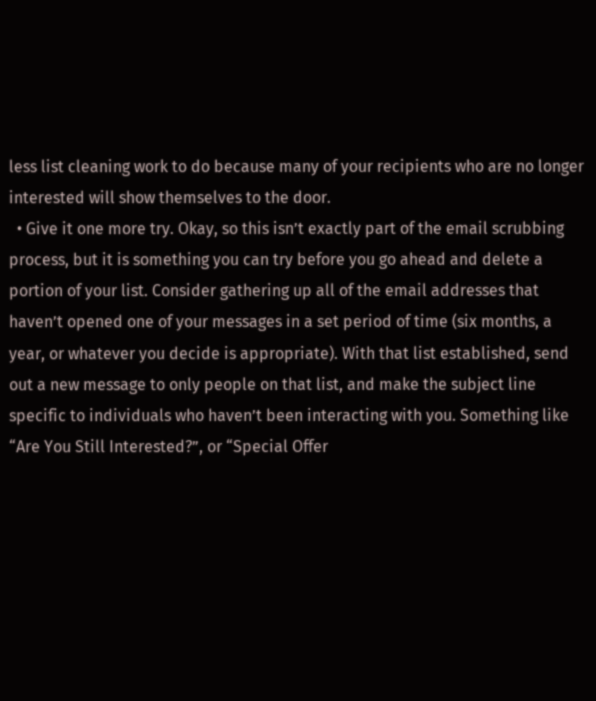less list cleaning work to do because many of your recipients who are no longer interested will show themselves to the door.
  • Give it one more try. Okay, so this isn’t exactly part of the email scrubbing process, but it is something you can try before you go ahead and delete a portion of your list. Consider gathering up all of the email addresses that haven’t opened one of your messages in a set period of time (six months, a year, or whatever you decide is appropriate). With that list established, send out a new message to only people on that list, and make the subject line specific to individuals who haven’t been interacting with you. Something like “Are You Still Interested?”, or “Special Offer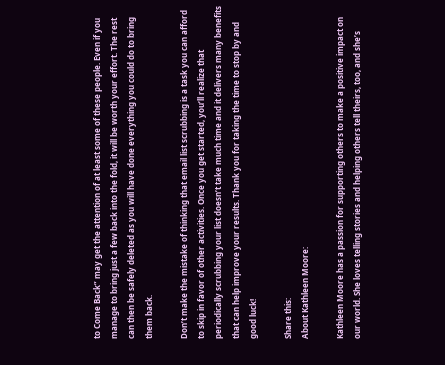to Come Back” may get the attention of at least some of these people. Even if you manage to bring just a few back into the fold, it will be worth your effort. The rest can then be safely deleted as you will have done everything you could do to bring them back.

Don’t make the mistake of thinking that email list scrubbing is a task you can afford to skip in favor of other activities. Once you get started, you’ll realize that periodically scrubbing your list doesn’t take much time and it delivers many benefits that can help improve your results. Thank you for taking the time to stop by and good luck!

Share this:
About Kathleen Moore:

Kathleen Moore has a passion for supporting others to make a positive impact on our world. She loves telling stories and helping others tell theirs, too, and she’s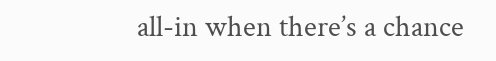all-in when there’s a chance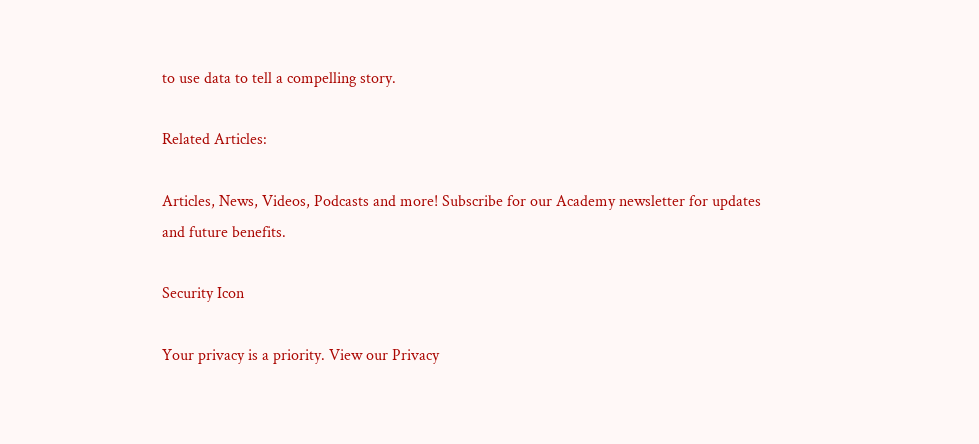to use data to tell a compelling story.

Related Articles:

Articles, News, Videos, Podcasts and more! Subscribe for our Academy newsletter for updates and future benefits.

Security Icon

Your privacy is a priority. View our Privacy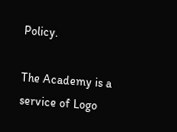Policy.

The Academy is a service of Logo